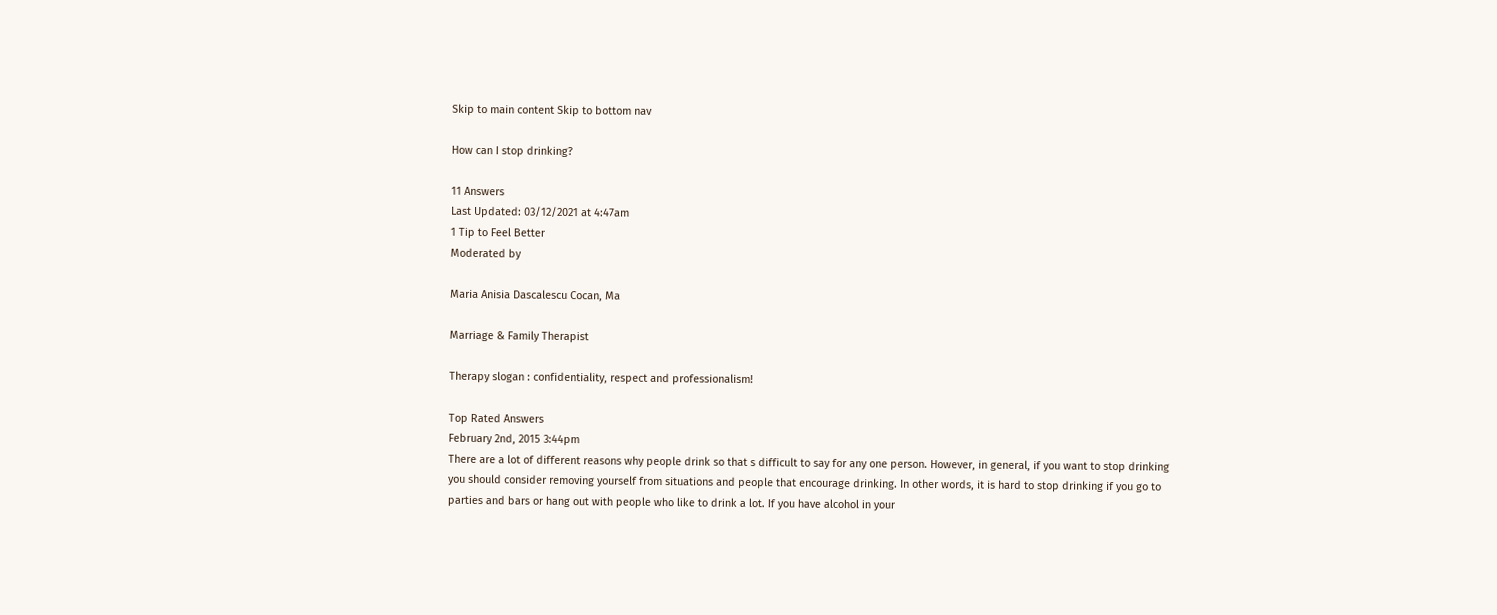Skip to main content Skip to bottom nav

How can I stop drinking?

11 Answers
Last Updated: 03/12/2021 at 4:47am
1 Tip to Feel Better
Moderated by

Maria Anisia Dascalescu Cocan, Ma

Marriage & Family Therapist

Therapy slogan : confidentiality, respect and professionalism!

Top Rated Answers
February 2nd, 2015 3:44pm
There are a lot of different reasons why people drink so that s difficult to say for any one person. However, in general, if you want to stop drinking you should consider removing yourself from situations and people that encourage drinking. In other words, it is hard to stop drinking if you go to parties and bars or hang out with people who like to drink a lot. If you have alcohol in your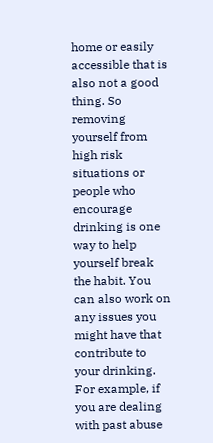home or easily accessible that is also not a good thing. So removing yourself from high risk situations or people who encourage drinking is one way to help yourself break the habit. You can also work on any issues you might have that contribute to your drinking. For example, if you are dealing with past abuse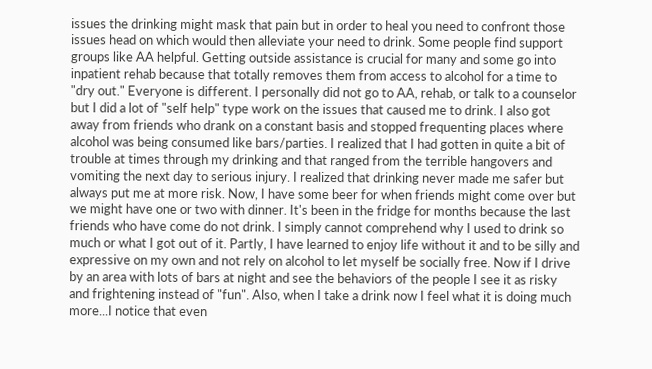issues the drinking might mask that pain but in order to heal you need to confront those issues head on which would then alleviate your need to drink. Some people find support groups like AA helpful. Getting outside assistance is crucial for many and some go into inpatient rehab because that totally removes them from access to alcohol for a time to "dry out." Everyone is different. I personally did not go to AA, rehab, or talk to a counselor but I did a lot of "self help" type work on the issues that caused me to drink. I also got away from friends who drank on a constant basis and stopped frequenting places where alcohol was being consumed like bars/parties. I realized that I had gotten in quite a bit of trouble at times through my drinking and that ranged from the terrible hangovers and vomiting the next day to serious injury. I realized that drinking never made me safer but always put me at more risk. Now, I have some beer for when friends might come over but we might have one or two with dinner. It's been in the fridge for months because the last friends who have come do not drink. I simply cannot comprehend why I used to drink so much or what I got out of it. Partly, I have learned to enjoy life without it and to be silly and expressive on my own and not rely on alcohol to let myself be socially free. Now if I drive by an area with lots of bars at night and see the behaviors of the people I see it as risky and frightening instead of "fun". Also, when I take a drink now I feel what it is doing much more...I notice that even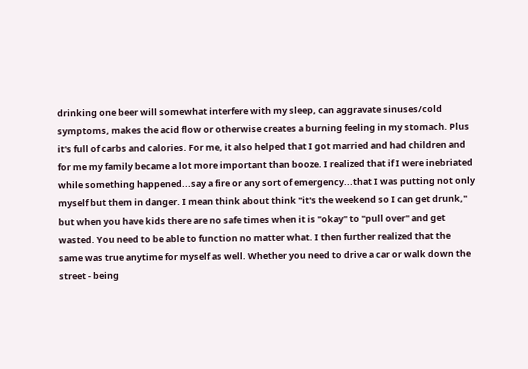drinking one beer will somewhat interfere with my sleep, can aggravate sinuses/cold symptoms, makes the acid flow or otherwise creates a burning feeling in my stomach. Plus it's full of carbs and calories. For me, it also helped that I got married and had children and for me my family became a lot more important than booze. I realized that if I were inebriated while something happened...say a fire or any sort of emergency...that I was putting not only myself but them in danger. I mean think about think "it's the weekend so I can get drunk," but when you have kids there are no safe times when it is "okay" to "pull over" and get wasted. You need to be able to function no matter what. I then further realized that the same was true anytime for myself as well. Whether you need to drive a car or walk down the street - being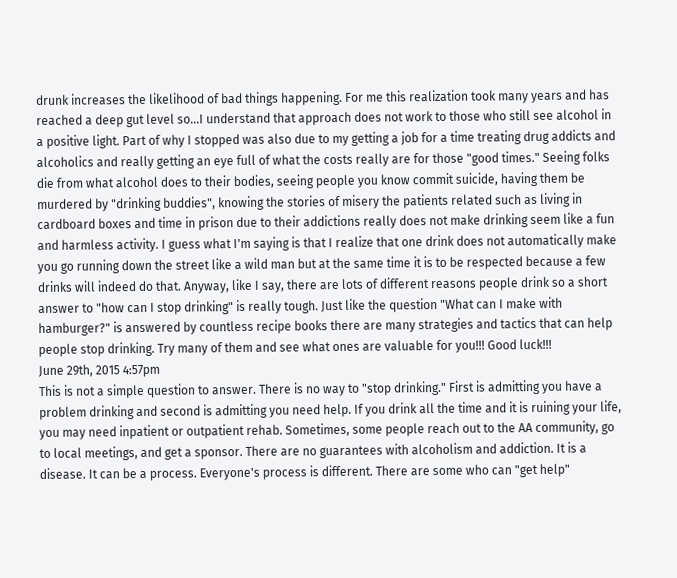drunk increases the likelihood of bad things happening. For me this realization took many years and has reached a deep gut level so...I understand that approach does not work to those who still see alcohol in a positive light. Part of why I stopped was also due to my getting a job for a time treating drug addicts and alcoholics and really getting an eye full of what the costs really are for those "good times." Seeing folks die from what alcohol does to their bodies, seeing people you know commit suicide, having them be murdered by "drinking buddies", knowing the stories of misery the patients related such as living in cardboard boxes and time in prison due to their addictions really does not make drinking seem like a fun and harmless activity. I guess what I'm saying is that I realize that one drink does not automatically make you go running down the street like a wild man but at the same time it is to be respected because a few drinks will indeed do that. Anyway, like I say, there are lots of different reasons people drink so a short answer to "how can I stop drinking" is really tough. Just like the question "What can I make with hamburger?" is answered by countless recipe books there are many strategies and tactics that can help people stop drinking. Try many of them and see what ones are valuable for you!!! Good luck!!!
June 29th, 2015 4:57pm
This is not a simple question to answer. There is no way to "stop drinking." First is admitting you have a problem drinking and second is admitting you need help. If you drink all the time and it is ruining your life, you may need inpatient or outpatient rehab. Sometimes, some people reach out to the AA community, go to local meetings, and get a sponsor. There are no guarantees with alcoholism and addiction. It is a disease. It can be a process. Everyone's process is different. There are some who can "get help"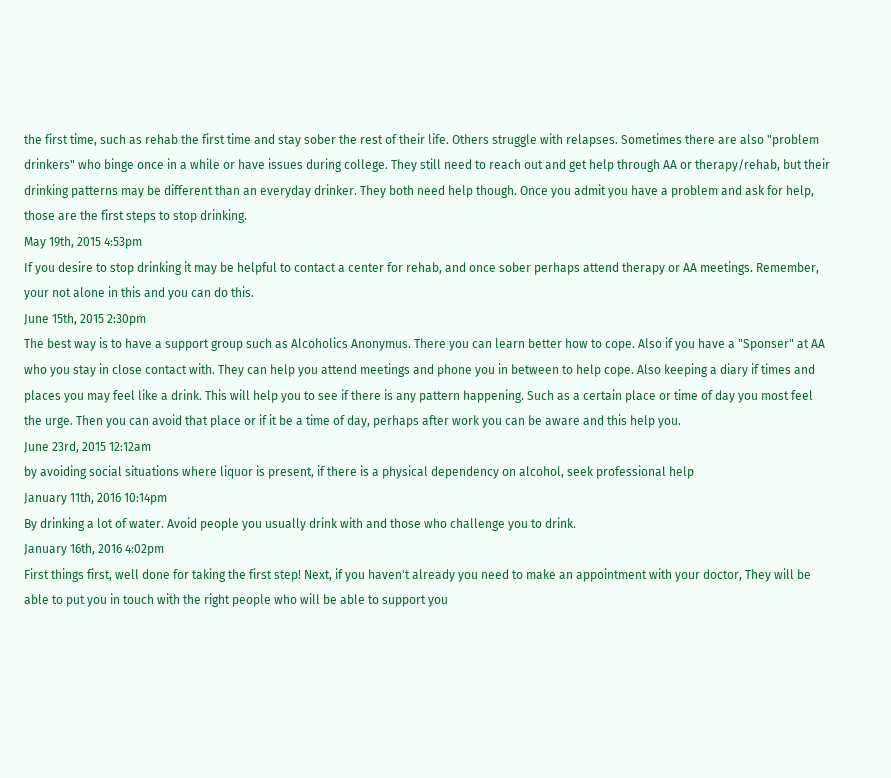the first time, such as rehab the first time and stay sober the rest of their life. Others struggle with relapses. Sometimes there are also "problem drinkers" who binge once in a while or have issues during college. They still need to reach out and get help through AA or therapy/rehab, but their drinking patterns may be different than an everyday drinker. They both need help though. Once you admit you have a problem and ask for help, those are the first steps to stop drinking.
May 19th, 2015 4:53pm
If you desire to stop drinking it may be helpful to contact a center for rehab, and once sober perhaps attend therapy or AA meetings. Remember, your not alone in this and you can do this.
June 15th, 2015 2:30pm
The best way is to have a support group such as Alcoholics Anonymus. There you can learn better how to cope. Also if you have a "Sponser" at AA who you stay in close contact with. They can help you attend meetings and phone you in between to help cope. Also keeping a diary if times and places you may feel like a drink. This will help you to see if there is any pattern happening. Such as a certain place or time of day you most feel the urge. Then you can avoid that place or if it be a time of day, perhaps after work you can be aware and this help you.
June 23rd, 2015 12:12am
by avoiding social situations where liquor is present, if there is a physical dependency on alcohol, seek professional help
January 11th, 2016 10:14pm
By drinking a lot of water. Avoid people you usually drink with and those who challenge you to drink.
January 16th, 2016 4:02pm
First things first, well done for taking the first step! Next, if you haven't already you need to make an appointment with your doctor, They will be able to put you in touch with the right people who will be able to support you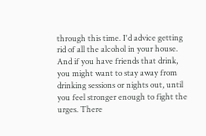through this time. I'd advice getting rid of all the alcohol in your house. And if you have friends that drink, you might want to stay away from drinking sessions or nights out, until you feel stronger enough to fight the urges. There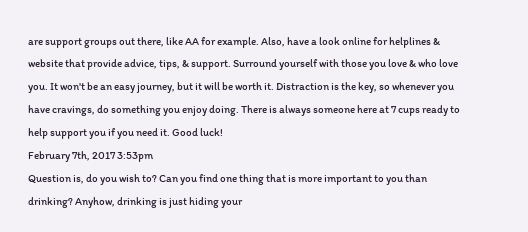are support groups out there, like AA for example. Also, have a look online for helplines & website that provide advice, tips, & support. Surround yourself with those you love & who love you. It won't be an easy journey, but it will be worth it. Distraction is the key, so whenever you have cravings, do something you enjoy doing. There is always someone here at 7 cups ready to help support you if you need it. Good luck!
February 7th, 2017 3:53pm
Question is, do you wish to? Can you find one thing that is more important to you than drinking? Anyhow, drinking is just hiding your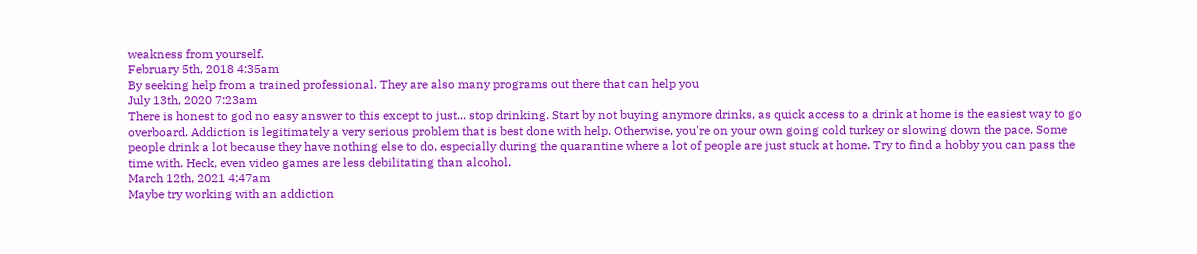weakness from yourself.
February 5th, 2018 4:35am
By seeking help from a trained professional. They are also many programs out there that can help you
July 13th, 2020 7:23am
There is honest to god no easy answer to this except to just... stop drinking. Start by not buying anymore drinks, as quick access to a drink at home is the easiest way to go overboard. Addiction is legitimately a very serious problem that is best done with help. Otherwise, you're on your own going cold turkey or slowing down the pace. Some people drink a lot because they have nothing else to do, especially during the quarantine where a lot of people are just stuck at home. Try to find a hobby you can pass the time with. Heck, even video games are less debilitating than alcohol.
March 12th, 2021 4:47am
Maybe try working with an addiction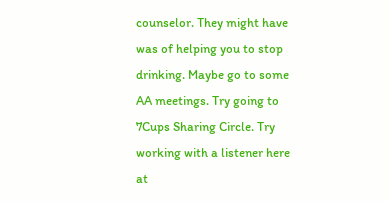counselor. They might have was of helping you to stop drinking. Maybe go to some AA meetings. Try going to 7Cups Sharing Circle. Try working with a listener here at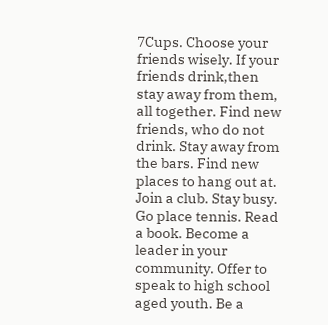7Cups. Choose your friends wisely. If your friends drink,then stay away from them, all together. Find new friends, who do not drink. Stay away from the bars. Find new places to hang out at. Join a club. Stay busy. Go place tennis. Read a book. Become a leader in your community. Offer to speak to high school aged youth. Be a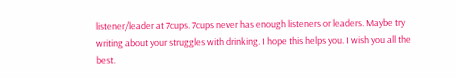listener/leader at 7cups. 7cups never has enough listeners or leaders. Maybe try writing about your struggles with drinking. I hope this helps you. I wish you all the best.